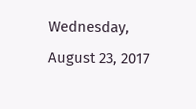Wednesday, August 23, 2017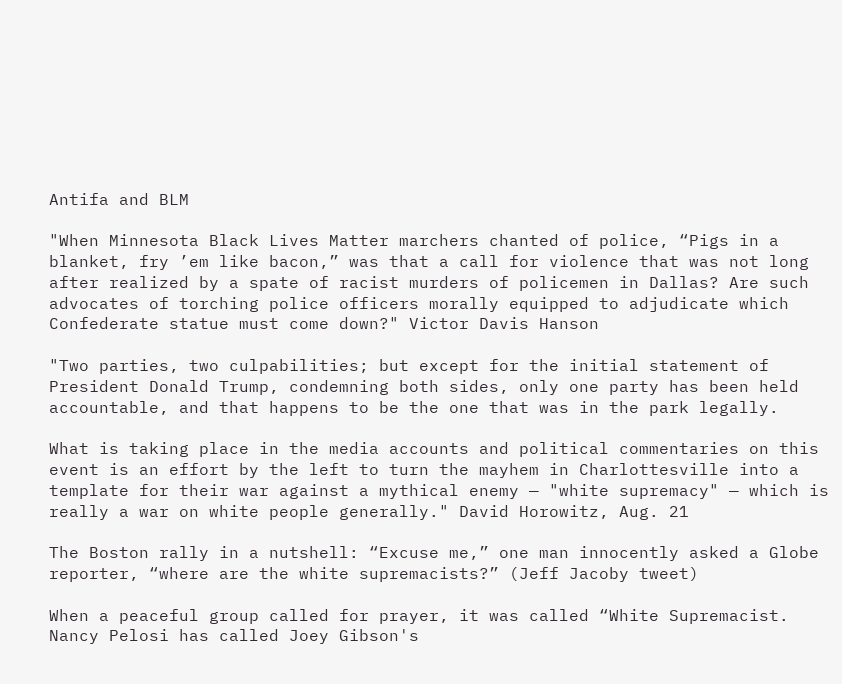Antifa and BLM

"When Minnesota Black Lives Matter marchers chanted of police, “Pigs in a blanket, fry ’em like bacon,” was that a call for violence that was not long after realized by a spate of racist murders of policemen in Dallas? Are such advocates of torching police officers morally equipped to adjudicate which Confederate statue must come down?" Victor Davis Hanson

"Two parties, two culpabilities; but except for the initial statement of President Donald Trump, condemning both sides, only one party has been held accountable, and that happens to be the one that was in the park legally.

What is taking place in the media accounts and political commentaries on this event is an effort by the left to turn the mayhem in Charlottesville into a template for their war against a mythical enemy — "white supremacy" — which is really a war on white people generally." David Horowitz, Aug. 21

The Boston rally in a nutshell: “Excuse me,” one man innocently asked a Globe reporter, “where are the white supremacists?” (Jeff Jacoby tweet)

When a peaceful group called for prayer, it was called “White Supremacist. Nancy Pelosi has called Joey Gibson's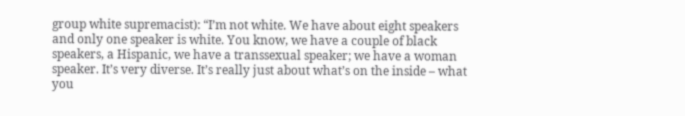group white supremacist): “I’m not white. We have about eight speakers and only one speaker is white. You know, we have a couple of black speakers, a Hispanic, we have a transsexual speaker; we have a woman speaker. It’s very diverse. It’s really just about what’s on the inside – what you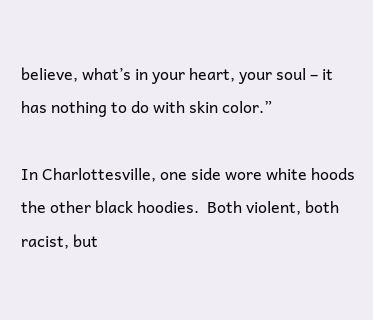believe, what’s in your heart, your soul – it has nothing to do with skin color.”

In Charlottesville, one side wore white hoods the other black hoodies.  Both violent, both racist, but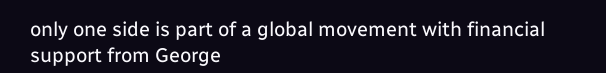only one side is part of a global movement with financial support from George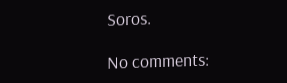Soros.

No comments: